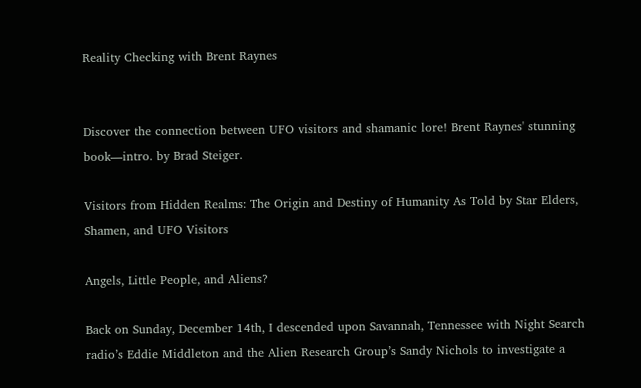Reality Checking with Brent Raynes


Discover the connection between UFO visitors and shamanic lore! Brent Raynes' stunning book—intro. by Brad Steiger.

Visitors from Hidden Realms: The Origin and Destiny of Humanity As Told by Star Elders, Shamen, and UFO Visitors

Angels, Little People, and Aliens?

Back on Sunday, December 14th, I descended upon Savannah, Tennessee with Night Search radio’s Eddie Middleton and the Alien Research Group’s Sandy Nichols to investigate a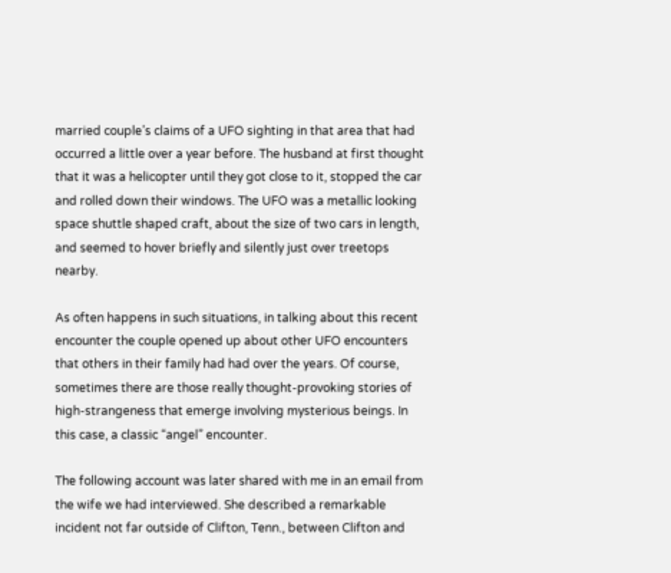married couple’s claims of a UFO sighting in that area that had occurred a little over a year before. The husband at first thought that it was a helicopter until they got close to it, stopped the car and rolled down their windows. The UFO was a metallic looking space shuttle shaped craft, about the size of two cars in length, and seemed to hover briefly and silently just over treetops nearby.

As often happens in such situations, in talking about this recent encounter the couple opened up about other UFO encounters that others in their family had had over the years. Of course, sometimes there are those really thought-provoking stories of high-strangeness that emerge involving mysterious beings. In this case, a classic “angel” encounter.

The following account was later shared with me in an email from the wife we had interviewed. She described a remarkable incident not far outside of Clifton, Tenn., between Clifton and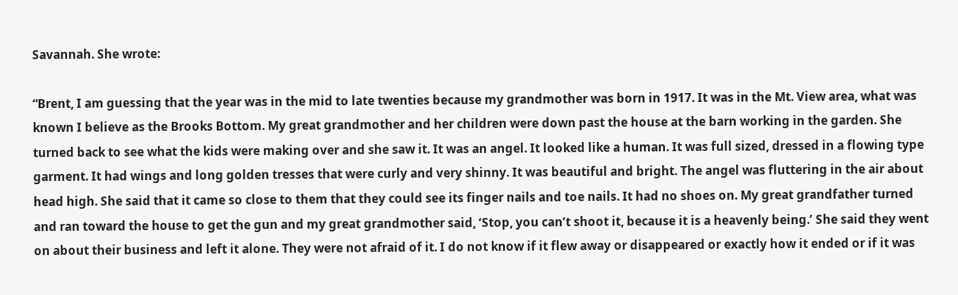Savannah. She wrote:

“Brent, I am guessing that the year was in the mid to late twenties because my grandmother was born in 1917. It was in the Mt. View area, what was known I believe as the Brooks Bottom. My great grandmother and her children were down past the house at the barn working in the garden. She turned back to see what the kids were making over and she saw it. It was an angel. It looked like a human. It was full sized, dressed in a flowing type garment. It had wings and long golden tresses that were curly and very shinny. It was beautiful and bright. The angel was fluttering in the air about head high. She said that it came so close to them that they could see its finger nails and toe nails. It had no shoes on. My great grandfather turned and ran toward the house to get the gun and my great grandmother said, ‘Stop, you can’t shoot it, because it is a heavenly being.’ She said they went on about their business and left it alone. They were not afraid of it. I do not know if it flew away or disappeared or exactly how it ended or if it was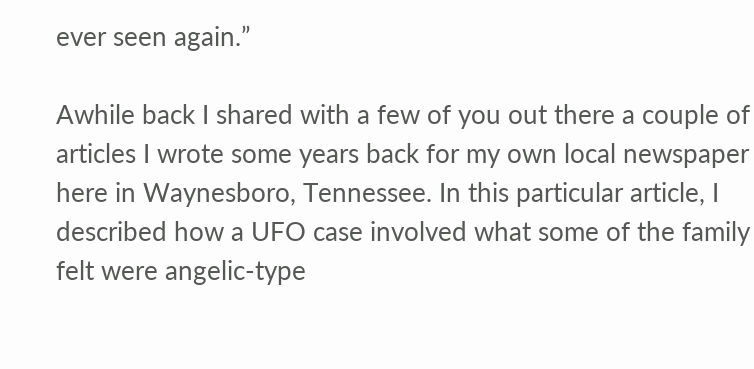ever seen again.”

Awhile back I shared with a few of you out there a couple of articles I wrote some years back for my own local newspaper here in Waynesboro, Tennessee. In this particular article, I described how a UFO case involved what some of the family felt were angelic-type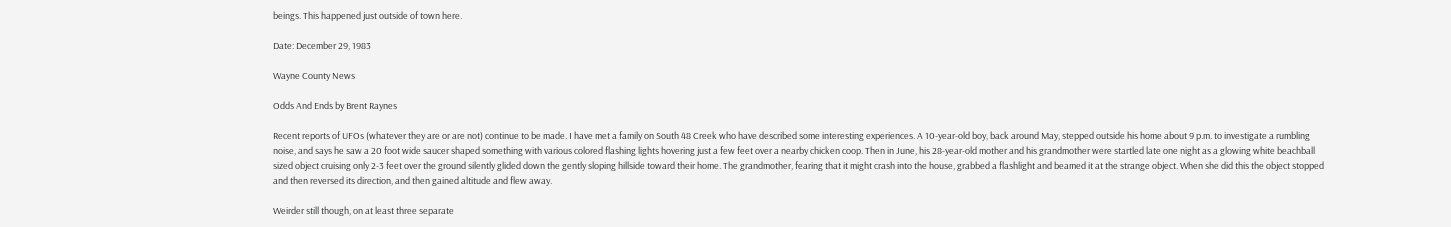beings. This happened just outside of town here.

Date: December 29, 1983

Wayne County News

Odds And Ends by Brent Raynes

Recent reports of UFOs (whatever they are or are not) continue to be made. I have met a family on South 48 Creek who have described some interesting experiences. A 10-year-old boy, back around May, stepped outside his home about 9 p.m. to investigate a rumbling noise, and says he saw a 20 foot wide saucer shaped something with various colored flashing lights hovering just a few feet over a nearby chicken coop. Then in June, his 28-year-old mother and his grandmother were startled late one night as a glowing white beachball sized object cruising only 2-3 feet over the ground silently glided down the gently sloping hillside toward their home. The grandmother, fearing that it might crash into the house, grabbed a flashlight and beamed it at the strange object. When she did this the object stopped and then reversed its direction, and then gained altitude and flew away.

Weirder still though, on at least three separate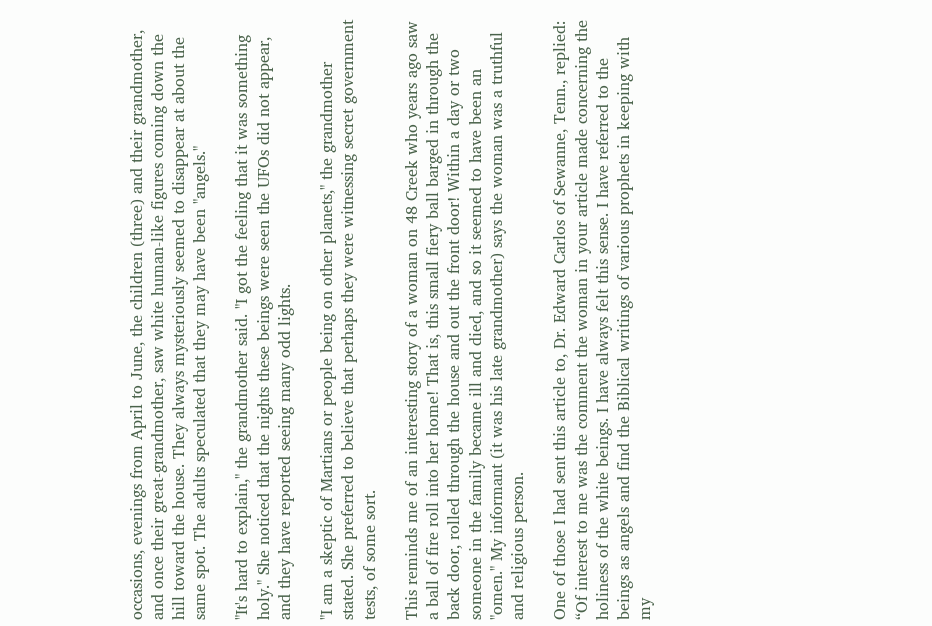occasions, evenings from April to June, the children (three) and their grandmother, and once their great-grandmother, saw white human-like figures coming down the hill toward the house. They always mysteriously seemed to disappear at about the same spot. The adults speculated that they may have been "angels."

"It's hard to explain," the grandmother said. "I got the feeling that it was something holy." She noticed that the nights these beings were seen the UFOs did not appear, and they have reported seeing many odd lights.

"I am a skeptic of Martians or people being on other planets," the grandmother stated. She preferred to believe that perhaps they were witnessing secret government tests, of some sort.

This reminds me of an interesting story of a woman on 48 Creek who years ago saw a ball of fire roll into her home! That is, this small fiery ball barged in through the back door, rolled through the house and out the front door! Within a day or two someone in the family became ill and died, and so it seemed to have been an "omen." My informant (it was his late grandmother) says the woman was a truthful and religious person.

One of those I had sent this article to, Dr. Edward Carlos of Sewanne, Tenn., replied: “Of interest to me was the comment the woman in your article made concerning the holiness of the white beings. I have always felt this sense. I have referred to the beings as angels and find the Biblical writings of various prophets in keeping with my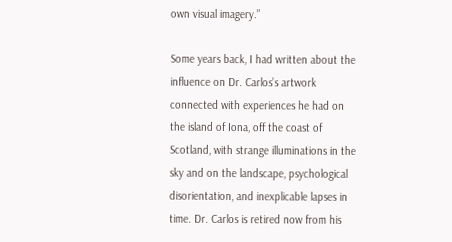own visual imagery.”

Some years back, I had written about the influence on Dr. Carlos’s artwork connected with experiences he had on the island of Iona, off the coast of Scotland, with strange illuminations in the sky and on the landscape, psychological disorientation, and inexplicable lapses in time. Dr. Carlos is retired now from his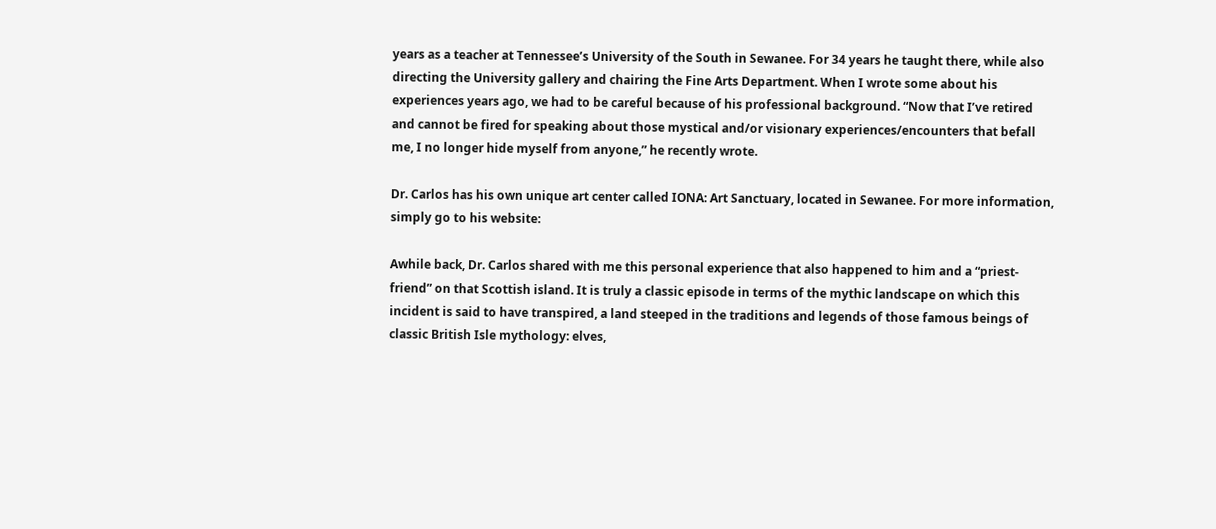years as a teacher at Tennessee’s University of the South in Sewanee. For 34 years he taught there, while also directing the University gallery and chairing the Fine Arts Department. When I wrote some about his experiences years ago, we had to be careful because of his professional background. “Now that I’ve retired and cannot be fired for speaking about those mystical and/or visionary experiences/encounters that befall me, I no longer hide myself from anyone,” he recently wrote.

Dr. Carlos has his own unique art center called IONA: Art Sanctuary, located in Sewanee. For more information, simply go to his website:

Awhile back, Dr. Carlos shared with me this personal experience that also happened to him and a “priest-friend” on that Scottish island. It is truly a classic episode in terms of the mythic landscape on which this incident is said to have transpired, a land steeped in the traditions and legends of those famous beings of classic British Isle mythology: elves,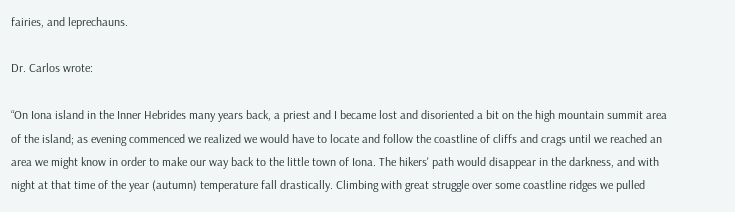fairies, and leprechauns.

Dr. Carlos wrote:

“On Iona island in the Inner Hebrides many years back, a priest and I became lost and disoriented a bit on the high mountain summit area of the island; as evening commenced we realized we would have to locate and follow the coastline of cliffs and crags until we reached an area we might know in order to make our way back to the little town of Iona. The hikers' path would disappear in the darkness, and with night at that time of the year (autumn) temperature fall drastically. Climbing with great struggle over some coastline ridges we pulled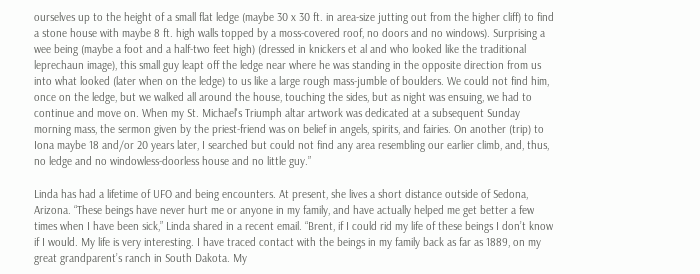ourselves up to the height of a small flat ledge (maybe 30 x 30 ft. in area-size jutting out from the higher cliff) to find a stone house with maybe 8 ft. high walls topped by a moss-covered roof, no doors and no windows). Surprising a wee being (maybe a foot and a half-two feet high) (dressed in knickers et al and who looked like the traditional leprechaun image), this small guy leapt off the ledge near where he was standing in the opposite direction from us into what looked (later when on the ledge) to us like a large rough mass-jumble of boulders. We could not find him, once on the ledge, but we walked all around the house, touching the sides, but as night was ensuing, we had to continue and move on. When my St. Michael's Triumph altar artwork was dedicated at a subsequent Sunday morning mass, the sermon given by the priest-friend was on belief in angels, spirits, and fairies. On another (trip) to Iona maybe 18 and/or 20 years later, I searched but could not find any area resembling our earlier climb, and, thus, no ledge and no windowless-doorless house and no little guy.”

Linda has had a lifetime of UFO and being encounters. At present, she lives a short distance outside of Sedona, Arizona. “These beings have never hurt me or anyone in my family, and have actually helped me get better a few times when I have been sick,” Linda shared in a recent email. “Brent, if I could rid my life of these beings I don’t know if I would. My life is very interesting. I have traced contact with the beings in my family back as far as 1889, on my great grandparent’s ranch in South Dakota. My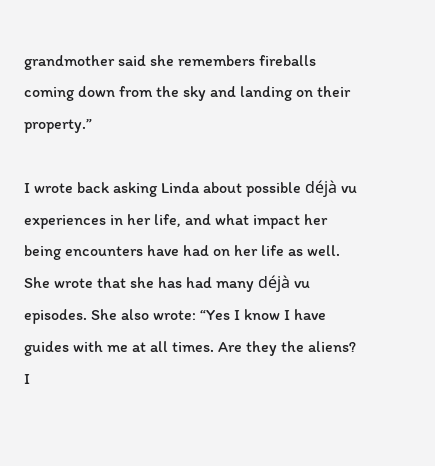grandmother said she remembers fireballs coming down from the sky and landing on their property.”

I wrote back asking Linda about possible déjà vu experiences in her life, and what impact her being encounters have had on her life as well. She wrote that she has had many déjà vu episodes. She also wrote: “Yes I know I have guides with me at all times. Are they the aliens? I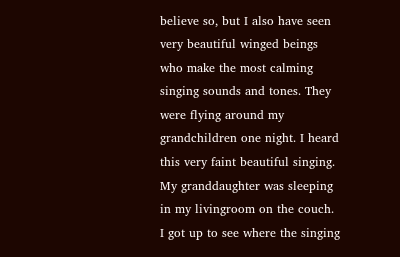believe so, but I also have seen very beautiful winged beings who make the most calming singing sounds and tones. They were flying around my grandchildren one night. I heard this very faint beautiful singing. My granddaughter was sleeping in my livingroom on the couch. I got up to see where the singing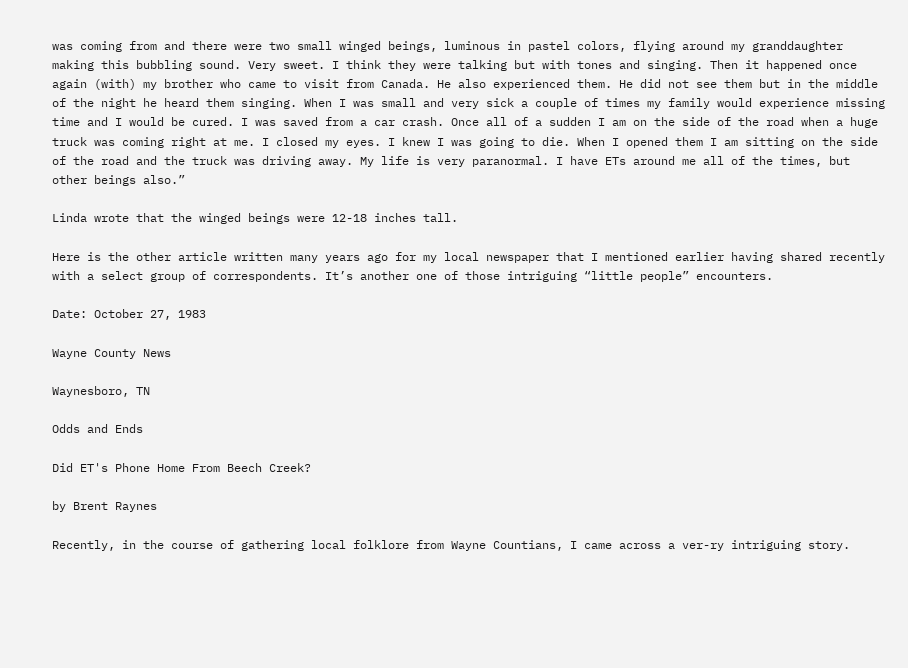was coming from and there were two small winged beings, luminous in pastel colors, flying around my granddaughter making this bubbling sound. Very sweet. I think they were talking but with tones and singing. Then it happened once again (with) my brother who came to visit from Canada. He also experienced them. He did not see them but in the middle of the night he heard them singing. When I was small and very sick a couple of times my family would experience missing time and I would be cured. I was saved from a car crash. Once all of a sudden I am on the side of the road when a huge truck was coming right at me. I closed my eyes. I knew I was going to die. When I opened them I am sitting on the side of the road and the truck was driving away. My life is very paranormal. I have ETs around me all of the times, but other beings also.”

Linda wrote that the winged beings were 12-18 inches tall.

Here is the other article written many years ago for my local newspaper that I mentioned earlier having shared recently with a select group of correspondents. It’s another one of those intriguing “little people” encounters.

Date: October 27, 1983

Wayne County News

Waynesboro, TN

Odds and Ends

Did ET's Phone Home From Beech Creek?

by Brent Raynes

Recently, in the course of gathering local folklore from Wayne Countians, I came across a ver-ry intriguing story.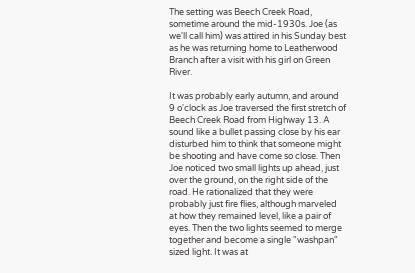The setting was Beech Creek Road, sometime around the mid-1930s. Joe (as we'll call him) was attired in his Sunday best as he was returning home to Leatherwood Branch after a visit with his girl on Green River.

It was probably early autumn, and around 9 o'clock as Joe traversed the first stretch of Beech Creek Road from Highway 13. A sound like a bullet passing close by his ear disturbed him to think that someone might be shooting and have come so close. Then Joe noticed two small lights up ahead, just over the ground, on the right side of the road. He rationalized that they were probably just fire flies, although marveled at how they remained level, like a pair of eyes. Then the two lights seemed to merge together and become a single "washpan" sized light. It was at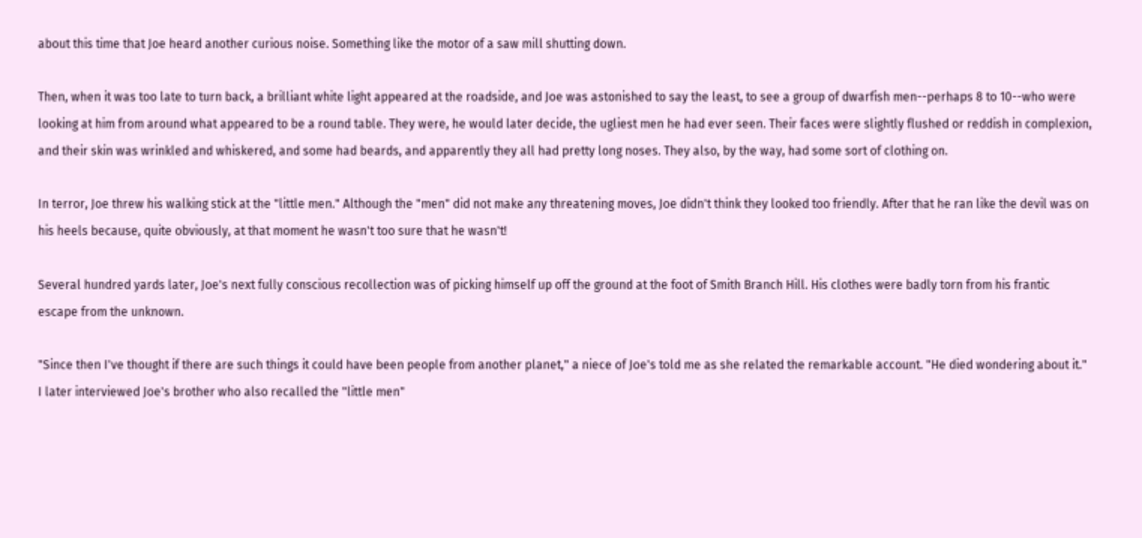about this time that Joe heard another curious noise. Something like the motor of a saw mill shutting down.

Then, when it was too late to turn back, a brilliant white light appeared at the roadside, and Joe was astonished to say the least, to see a group of dwarfish men--perhaps 8 to 10--who were looking at him from around what appeared to be a round table. They were, he would later decide, the ugliest men he had ever seen. Their faces were slightly flushed or reddish in complexion, and their skin was wrinkled and whiskered, and some had beards, and apparently they all had pretty long noses. They also, by the way, had some sort of clothing on.

In terror, Joe threw his walking stick at the "little men." Although the "men" did not make any threatening moves, Joe didn't think they looked too friendly. After that he ran like the devil was on his heels because, quite obviously, at that moment he wasn't too sure that he wasn't!

Several hundred yards later, Joe's next fully conscious recollection was of picking himself up off the ground at the foot of Smith Branch Hill. His clothes were badly torn from his frantic escape from the unknown.

"Since then I've thought if there are such things it could have been people from another planet," a niece of Joe's told me as she related the remarkable account. "He died wondering about it." I later interviewed Joe's brother who also recalled the "little men"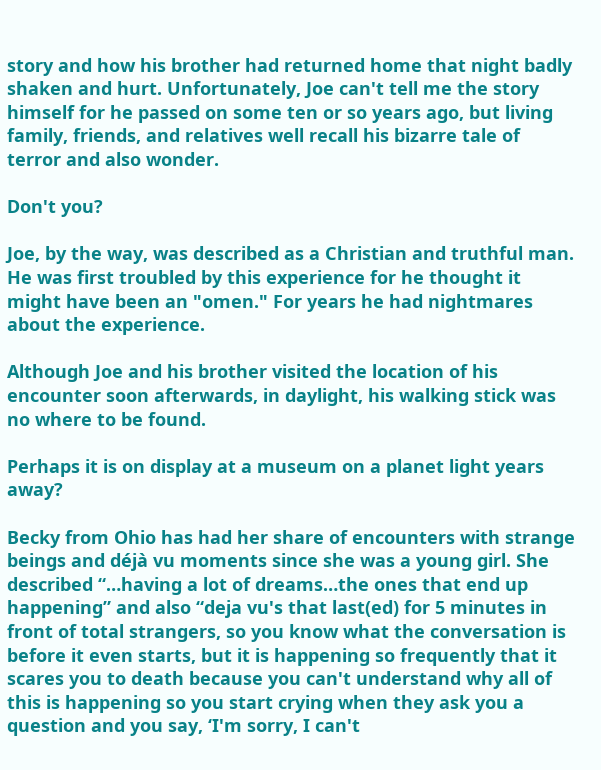story and how his brother had returned home that night badly shaken and hurt. Unfortunately, Joe can't tell me the story himself for he passed on some ten or so years ago, but living family, friends, and relatives well recall his bizarre tale of terror and also wonder.

Don't you?

Joe, by the way, was described as a Christian and truthful man. He was first troubled by this experience for he thought it might have been an "omen." For years he had nightmares about the experience.

Although Joe and his brother visited the location of his encounter soon afterwards, in daylight, his walking stick was no where to be found.

Perhaps it is on display at a museum on a planet light years away?

Becky from Ohio has had her share of encounters with strange beings and déjà vu moments since she was a young girl. She described “…having a lot of dreams…the ones that end up happening” and also “deja vu's that last(ed) for 5 minutes in front of total strangers, so you know what the conversation is before it even starts, but it is happening so frequently that it scares you to death because you can't understand why all of this is happening so you start crying when they ask you a question and you say, ‘I'm sorry, I can't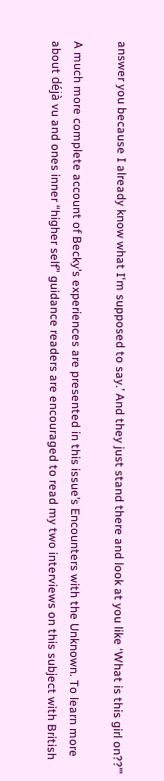answer you because I already know what I'm supposed to say.’ And they just stand there and look at you like ‘What is this girl on??’”

A much more complete account of Becky’s experiences are presented in this issue’s Encounters with the Unknown. To learn more about déjà vu and ones inner “higher self” guidance readers are encouraged to read my two interviews on this subject with British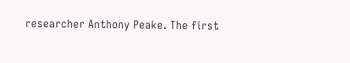researcher Anthony Peake. The first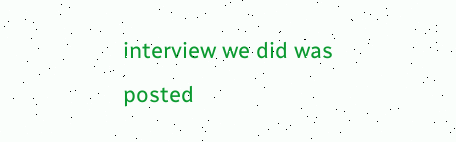interview we did was posted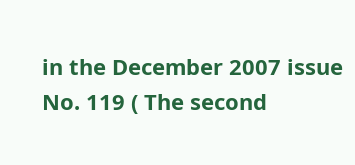in the December 2007 issue No. 119 ( The second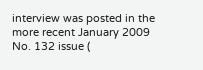interview was posted in the more recent January 2009 No. 132 issue (